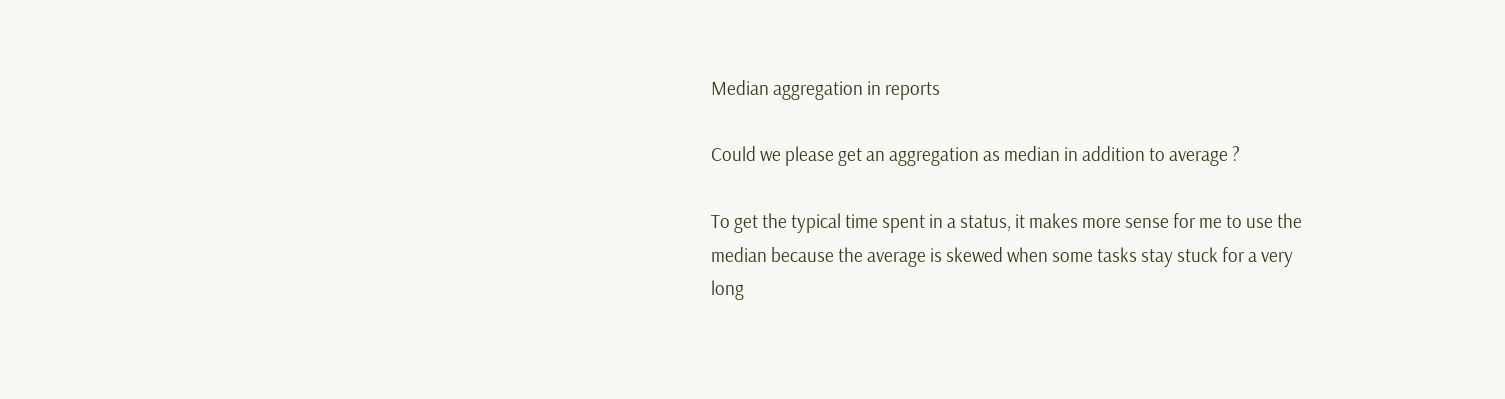Median aggregation in reports

Could we please get an aggregation as median in addition to average ?

To get the typical time spent in a status, it makes more sense for me to use the median because the average is skewed when some tasks stay stuck for a very long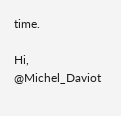time.

Hi, @Michel_Daviot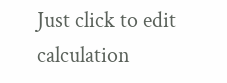Just click to edit calculation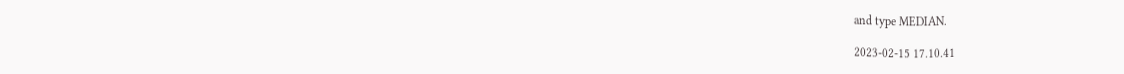and type MEDIAN.

2023-02-15 17.10.41